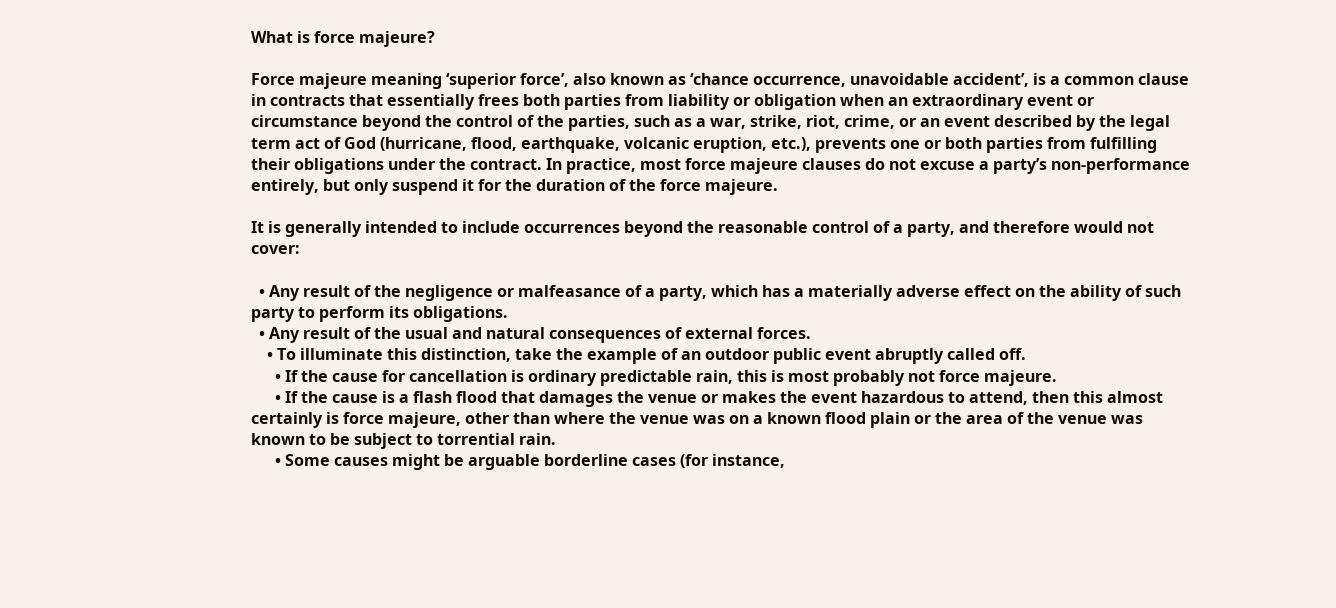What is force majeure?

Force majeure meaning ‘superior force’, also known as ‘chance occurrence, unavoidable accident’, is a common clause in contracts that essentially frees both parties from liability or obligation when an extraordinary event or circumstance beyond the control of the parties, such as a war, strike, riot, crime, or an event described by the legal term act of God (hurricane, flood, earthquake, volcanic eruption, etc.), prevents one or both parties from fulfilling their obligations under the contract. In practice, most force majeure clauses do not excuse a party’s non-performance entirely, but only suspend it for the duration of the force majeure.

It is generally intended to include occurrences beyond the reasonable control of a party, and therefore would not cover:

  • Any result of the negligence or malfeasance of a party, which has a materially adverse effect on the ability of such party to perform its obligations.
  • Any result of the usual and natural consequences of external forces.
    • To illuminate this distinction, take the example of an outdoor public event abruptly called off.
      • If the cause for cancellation is ordinary predictable rain, this is most probably not force majeure.
      • If the cause is a flash flood that damages the venue or makes the event hazardous to attend, then this almost certainly is force majeure, other than where the venue was on a known flood plain or the area of the venue was known to be subject to torrential rain.
      • Some causes might be arguable borderline cases (for instance,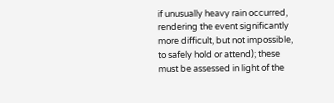if unusually heavy rain occurred, rendering the event significantly more difficult, but not impossible, to safely hold or attend); these must be assessed in light of the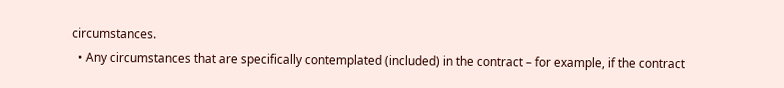circumstances.
  • Any circumstances that are specifically contemplated (included) in the contract – for example, if the contract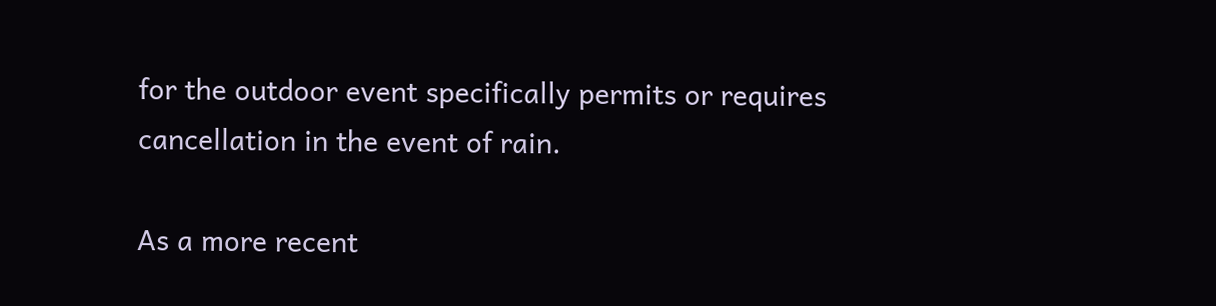for the outdoor event specifically permits or requires cancellation in the event of rain.

As a more recent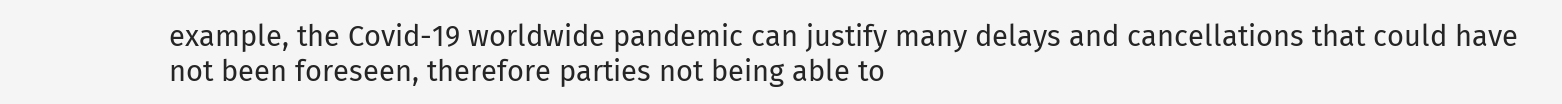example, the Covid-19 worldwide pandemic can justify many delays and cancellations that could have not been foreseen, therefore parties not being able to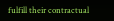fulfill their contractual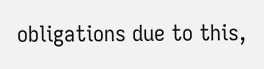obligations due to this,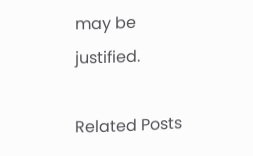may be justified.

Related Posts